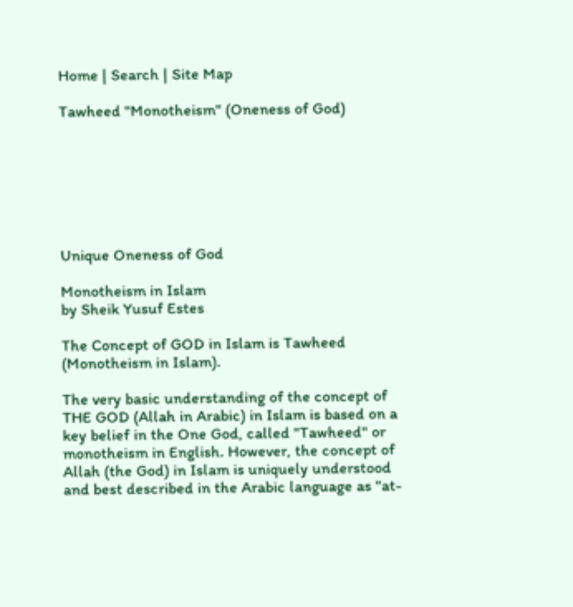Home | Search | Site Map

Tawheed "Monotheism" (Oneness of God)







Unique Oneness of God

Monotheism in Islam
by Sheik Yusuf Estes

The Concept of GOD in Islam is Tawheed (Monotheism in Islam).

The very basic understanding of the concept of THE GOD (Allah in Arabic) in Islam is based on a key belief in the One God, called "Tawheed" or monotheism in English. However, the concept of Allah (the God) in Islam is uniquely understood and best described in the Arabic language as "at-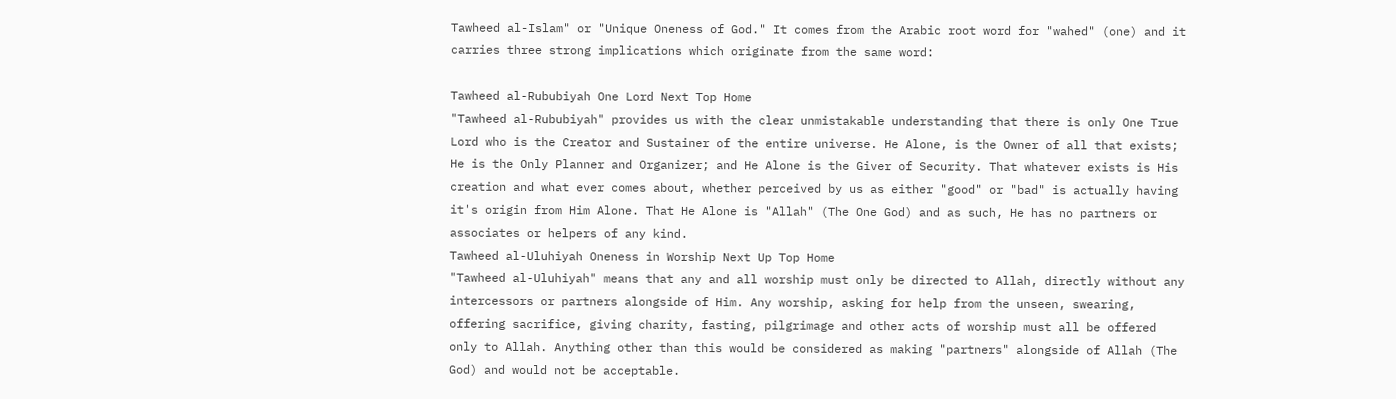Tawheed al-Islam" or "Unique Oneness of God." It comes from the Arabic root word for "wahed" (one) and it carries three strong implications which originate from the same word:

Tawheed al-Rububiyah One Lord Next Top Home
"Tawheed al-Rububiyah" provides us with the clear unmistakable understanding that there is only One True Lord who is the Creator and Sustainer of the entire universe. He Alone, is the Owner of all that exists; He is the Only Planner and Organizer; and He Alone is the Giver of Security. That whatever exists is His creation and what ever comes about, whether perceived by us as either "good" or "bad" is actually having it's origin from Him Alone. That He Alone is "Allah" (The One God) and as such, He has no partners or associates or helpers of any kind.
Tawheed al-Uluhiyah Oneness in Worship Next Up Top Home
"Tawheed al-Uluhiyah" means that any and all worship must only be directed to Allah, directly without any intercessors or partners alongside of Him. Any worship, asking for help from the unseen, swearing, offering sacrifice, giving charity, fasting, pilgrimage and other acts of worship must all be offered only to Allah. Anything other than this would be considered as making "partners" alongside of Allah (The God) and would not be acceptable.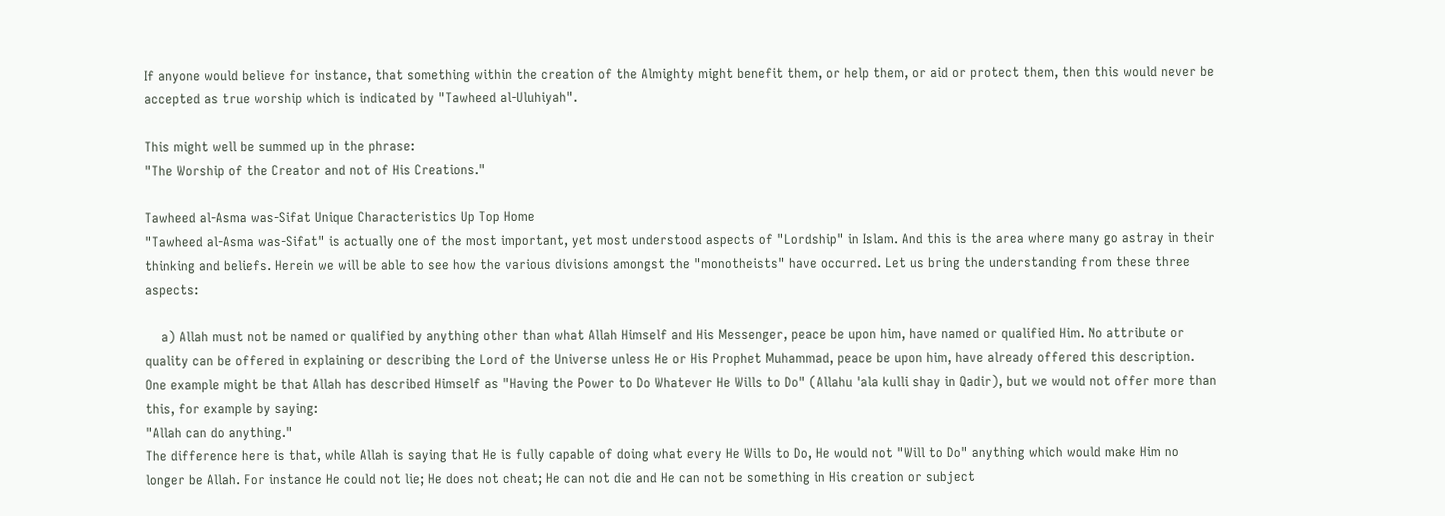If anyone would believe for instance, that something within the creation of the Almighty might benefit them, or help them, or aid or protect them, then this would never be accepted as true worship which is indicated by "Tawheed al-Uluhiyah".

This might well be summed up in the phrase:
"The Worship of the Creator and not of His Creations."

Tawheed al-Asma was-Sifat Unique Characteristics Up Top Home
"Tawheed al-Asma was-Sifat" is actually one of the most important, yet most understood aspects of "Lordship" in Islam. And this is the area where many go astray in their thinking and beliefs. Herein we will be able to see how the various divisions amongst the "monotheists" have occurred. Let us bring the understanding from these three aspects:

    a) Allah must not be named or qualified by anything other than what Allah Himself and His Messenger, peace be upon him, have named or qualified Him. No attribute or quality can be offered in explaining or describing the Lord of the Universe unless He or His Prophet Muhammad, peace be upon him, have already offered this description.
One example might be that Allah has described Himself as "Having the Power to Do Whatever He Wills to Do" (Allahu 'ala kulli shay in Qadir), but we would not offer more than this, for example by saying:
"Allah can do anything."
The difference here is that, while Allah is saying that He is fully capable of doing what every He Wills to Do, He would not "Will to Do" anything which would make Him no longer be Allah. For instance He could not lie; He does not cheat; He can not die and He can not be something in His creation or subject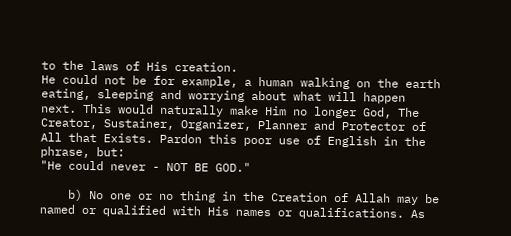to the laws of His creation.
He could not be for example, a human walking on the earth eating, sleeping and worrying about what will happen next. This would naturally make Him no longer God, The Creator, Sustainer, Organizer, Planner and Protector of All that Exists. Pardon this poor use of English in the phrase, but:
"He could never - NOT BE GOD."

    b) No one or no thing in the Creation of Allah may be named or qualified with His names or qualifications. As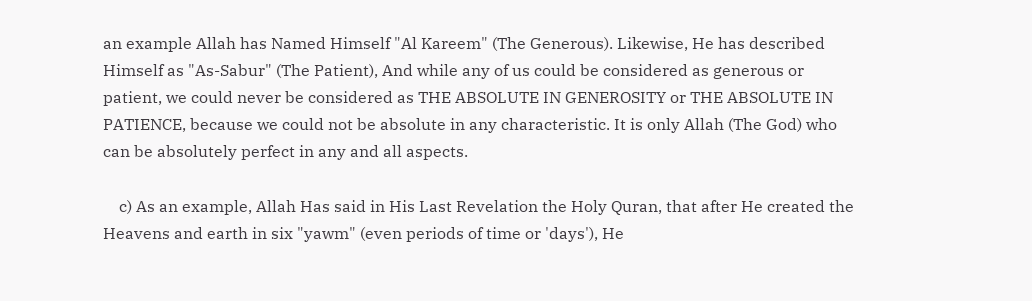an example Allah has Named Himself "Al Kareem" (The Generous). Likewise, He has described Himself as "As-Sabur" (The Patient), And while any of us could be considered as generous or patient, we could never be considered as THE ABSOLUTE IN GENEROSITY or THE ABSOLUTE IN PATIENCE, because we could not be absolute in any characteristic. It is only Allah (The God) who can be absolutely perfect in any and all aspects.

    c) As an example, Allah Has said in His Last Revelation the Holy Quran, that after He created the Heavens and earth in six "yawm" (even periods of time or 'days'), He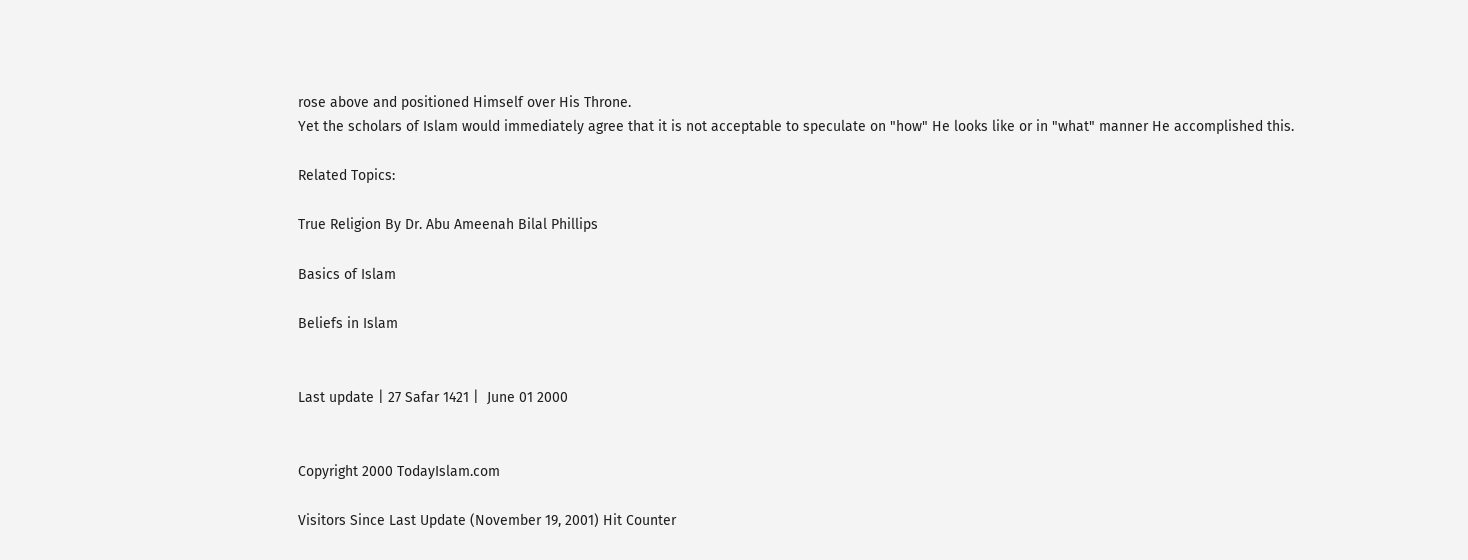rose above and positioned Himself over His Throne.
Yet the scholars of Islam would immediately agree that it is not acceptable to speculate on "how" He looks like or in "what" manner He accomplished this.

Related Topics:

True Religion By Dr. Abu Ameenah Bilal Phillips

Basics of Islam

Beliefs in Islam


Last update | 27 Safar 1421 |  June 01 2000


Copyright 2000 TodayIslam.com

Visitors Since Last Update (November 19, 2001) Hit Counter